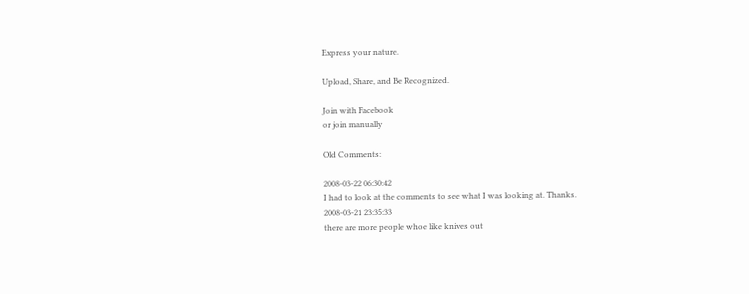Express your nature.

Upload, Share, and Be Recognized.

Join with Facebook
or join manually

Old Comments:

2008-03-22 06:30:42
I had to look at the comments to see what I was looking at. Thanks.
2008-03-21 23:35:33
there are more people whoe like knives out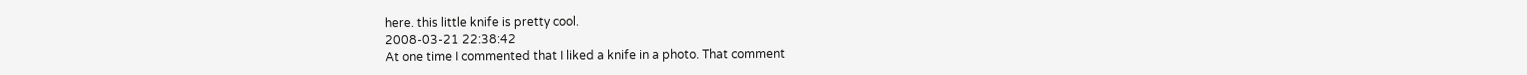here. this little knife is pretty cool.
2008-03-21 22:38:42
At one time I commented that I liked a knife in a photo. That comment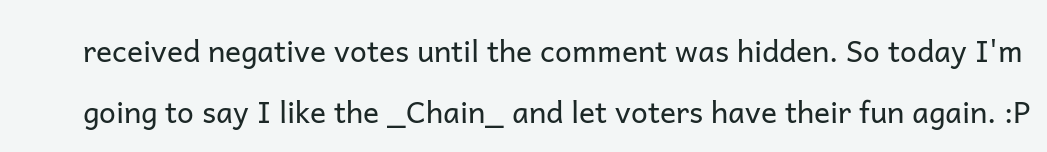received negative votes until the comment was hidden. So today I'm going to say I like the _Chain_ and let voters have their fun again. :P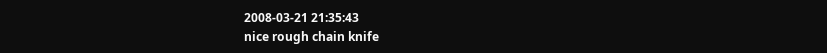2008-03-21 21:35:43
nice rough chain knife